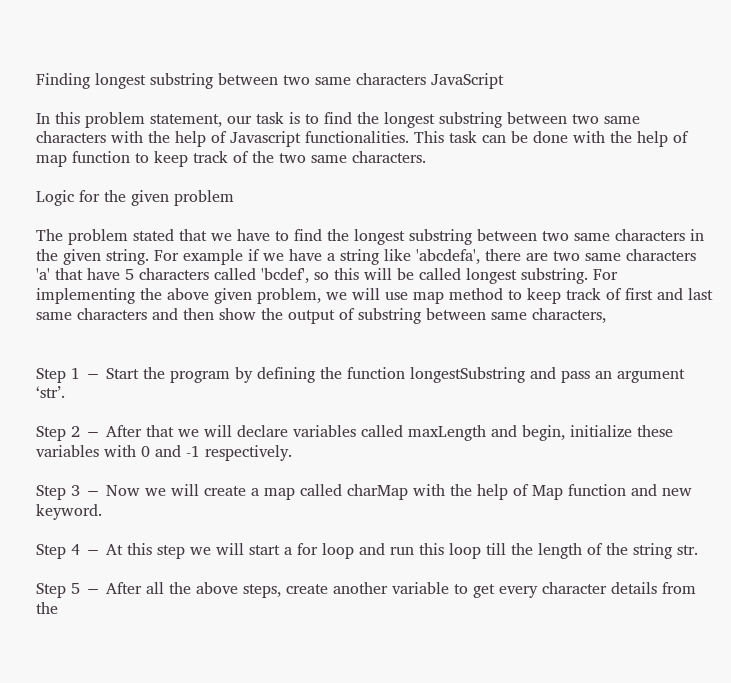Finding longest substring between two same characters JavaScript

In this problem statement, our task is to find the longest substring between two same characters with the help of Javascript functionalities. This task can be done with the help of map function to keep track of the two same characters.

Logic for the given problem

The problem stated that we have to find the longest substring between two same characters in the given string. For example if we have a string like 'abcdefa', there are two same characters 'a' that have 5 characters called 'bcdef', so this will be called longest substring. For implementing the above given problem, we will use map method to keep track of first and last same characters and then show the output of substring between same characters,


Step 1 − Start the program by defining the function longestSubstring and pass an argument ‘str’.

Step 2 − After that we will declare variables called maxLength and begin, initialize these variables with 0 and -1 respectively.

Step 3 − Now we will create a map called charMap with the help of Map function and new keyword.

Step 4 − At this step we will start a for loop and run this loop till the length of the string str.

Step 5 − After all the above steps, create another variable to get every character details from the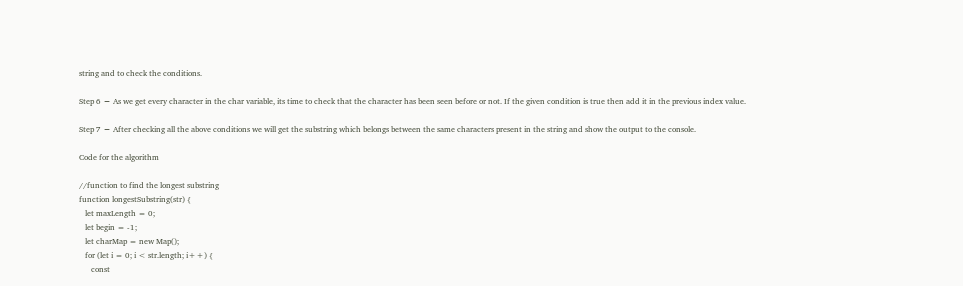string and to check the conditions.

Step 6 − As we get every character in the char variable, its time to check that the character has been seen before or not. If the given condition is true then add it in the previous index value.

Step 7 − After checking all the above conditions we will get the substring which belongs between the same characters present in the string and show the output to the console.

Code for the algorithm

//function to find the longest substring
function longestSubstring(str) {
   let maxLength = 0;
   let begin = -1;
   let charMap = new Map();
   for (let i = 0; i < str.length; i++) {
      const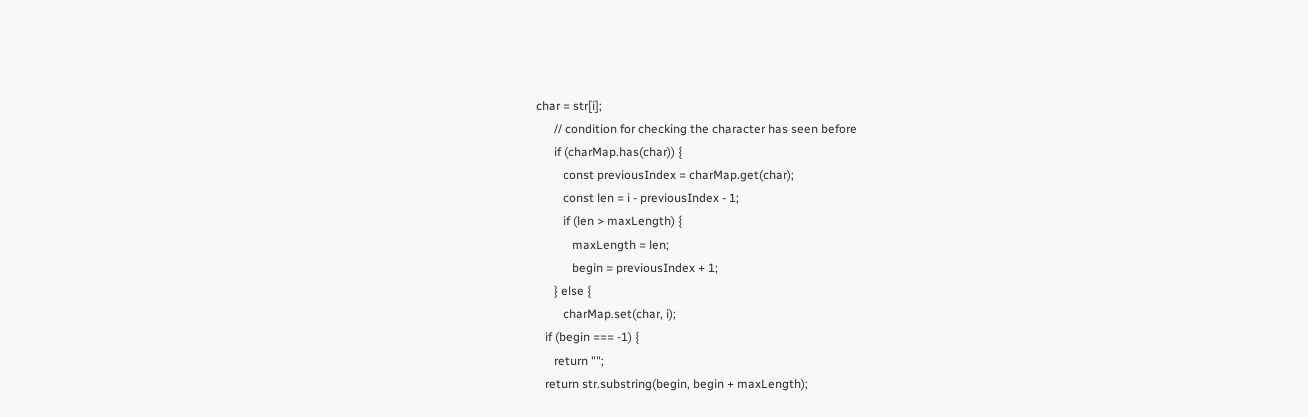char = str[i];
      // condition for checking the character has seen before
      if (charMap.has(char)) {
         const previousIndex = charMap.get(char);
         const len = i - previousIndex - 1;
         if (len > maxLength) {
            maxLength = len;
            begin = previousIndex + 1;
      } else {
         charMap.set(char, i);
   if (begin === -1) {
      return "";
   return str.substring(begin, begin + maxLength);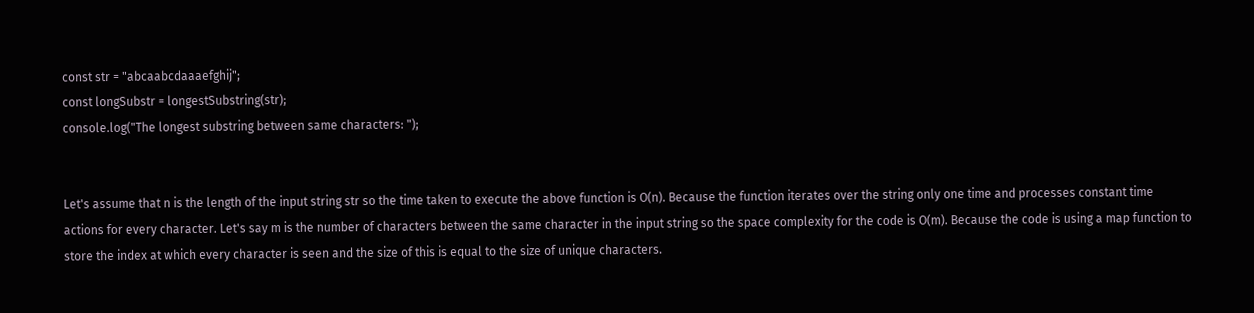const str = "abcaabcdaaaefghij";
const longSubstr = longestSubstring(str);
console.log("The longest substring between same characters: ");


Let's assume that n is the length of the input string str so the time taken to execute the above function is O(n). Because the function iterates over the string only one time and processes constant time actions for every character. Let's say m is the number of characters between the same character in the input string so the space complexity for the code is O(m). Because the code is using a map function to store the index at which every character is seen and the size of this is equal to the size of unique characters.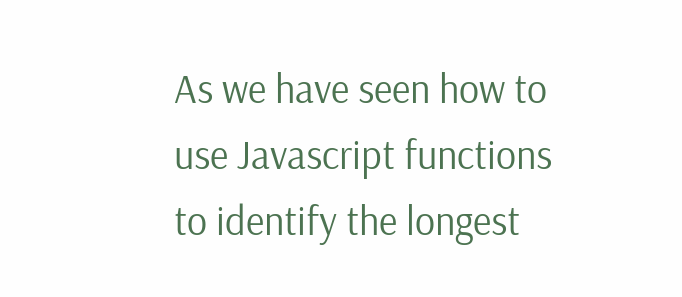As we have seen how to use Javascript functions to identify the longest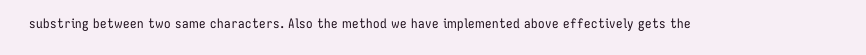substring between two same characters. Also the method we have implemented above effectively gets the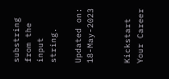substring from the input string.

Updated on: 18-May-2023


Kickstart Your Career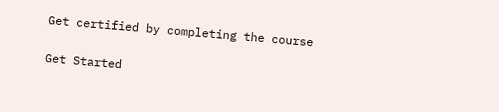Get certified by completing the course

Get Started